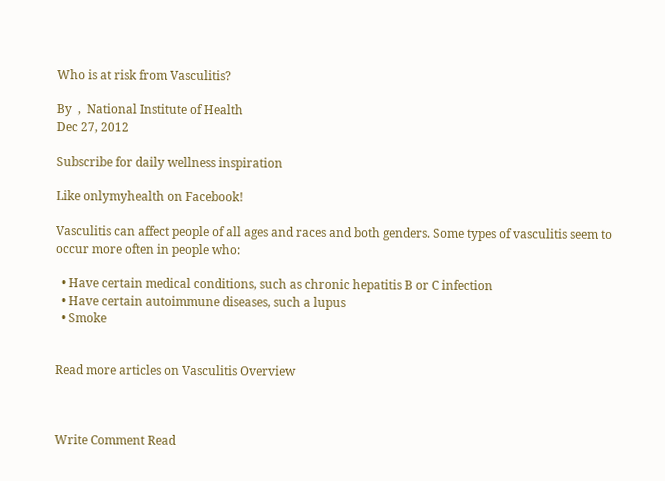Who is at risk from Vasculitis?

By  ,  National Institute of Health
Dec 27, 2012

Subscribe for daily wellness inspiration

Like onlymyhealth on Facebook!

Vasculitis can affect people of all ages and races and both genders. Some types of vasculitis seem to occur more often in people who:

  • Have certain medical conditions, such as chronic hepatitis B or C infection
  • Have certain autoimmune diseases, such a lupus
  • Smoke


Read more articles on Vasculitis Overview



Write Comment Read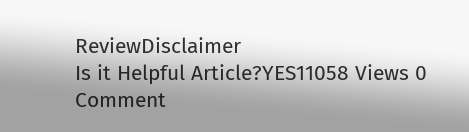ReviewDisclaimer
Is it Helpful Article?YES11058 Views 0 Comment